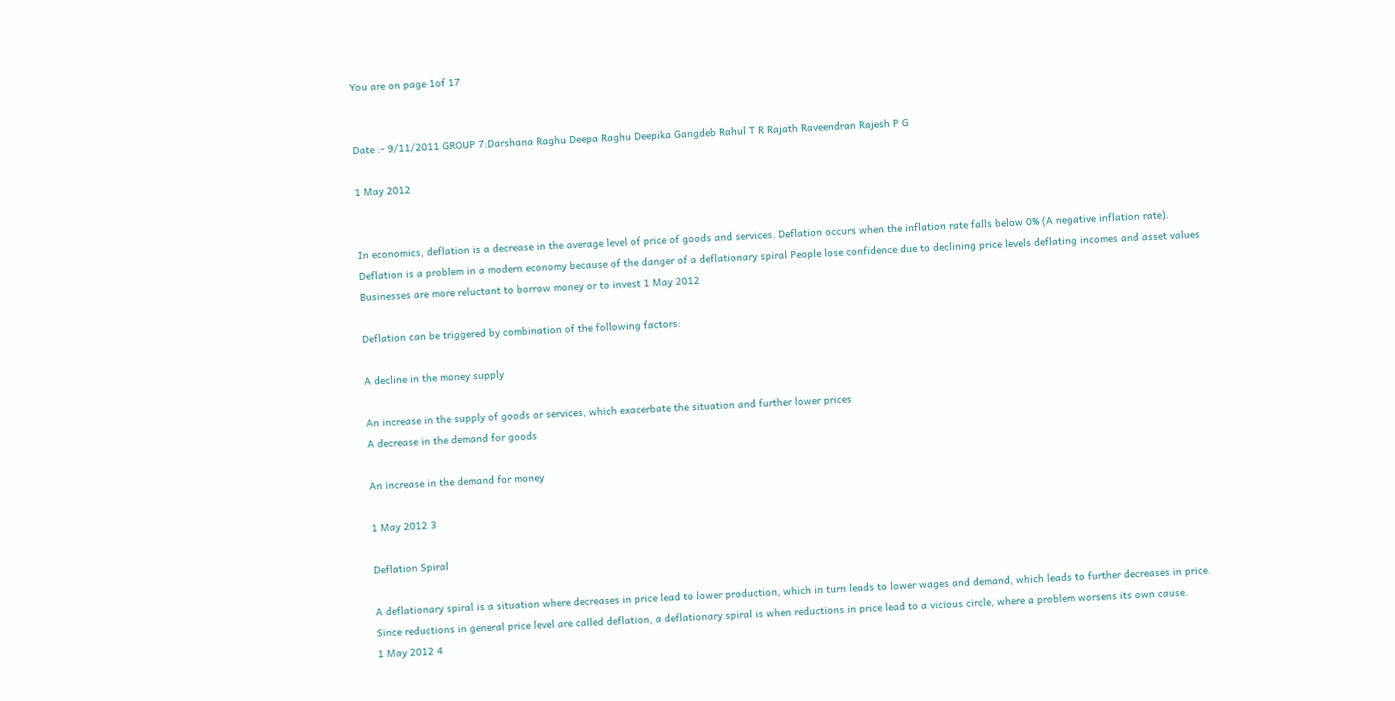You are on page 1of 17


Date :- 9/11/2011 GROUP 7:Darshana Raghu Deepa Raghu Deepika Gangdeb Rahul T R Rajath Raveendran Rajesh P G

1 May 2012


In economics, deflation is a decrease in the average level of price of goods and services. Deflation occurs when the inflation rate falls below 0% (A negative inflation rate). Deflation is a problem in a modern economy because of the danger of a deflationary spiral People lose confidence due to declining price levels deflating incomes and asset values Businesses are more reluctant to borrow money or to invest 1 May 2012

Deflation can be triggered by combination of the following factors:

A decline in the money supply

An increase in the supply of goods or services, which exacerbate the situation and further lower prices
A decrease in the demand for goods

An increase in the demand for money

1 May 2012 3

Deflation Spiral

A deflationary spiral is a situation where decreases in price lead to lower production, which in turn leads to lower wages and demand, which leads to further decreases in price. Since reductions in general price level are called deflation, a deflationary spiral is when reductions in price lead to a vicious circle, where a problem worsens its own cause.
1 May 2012 4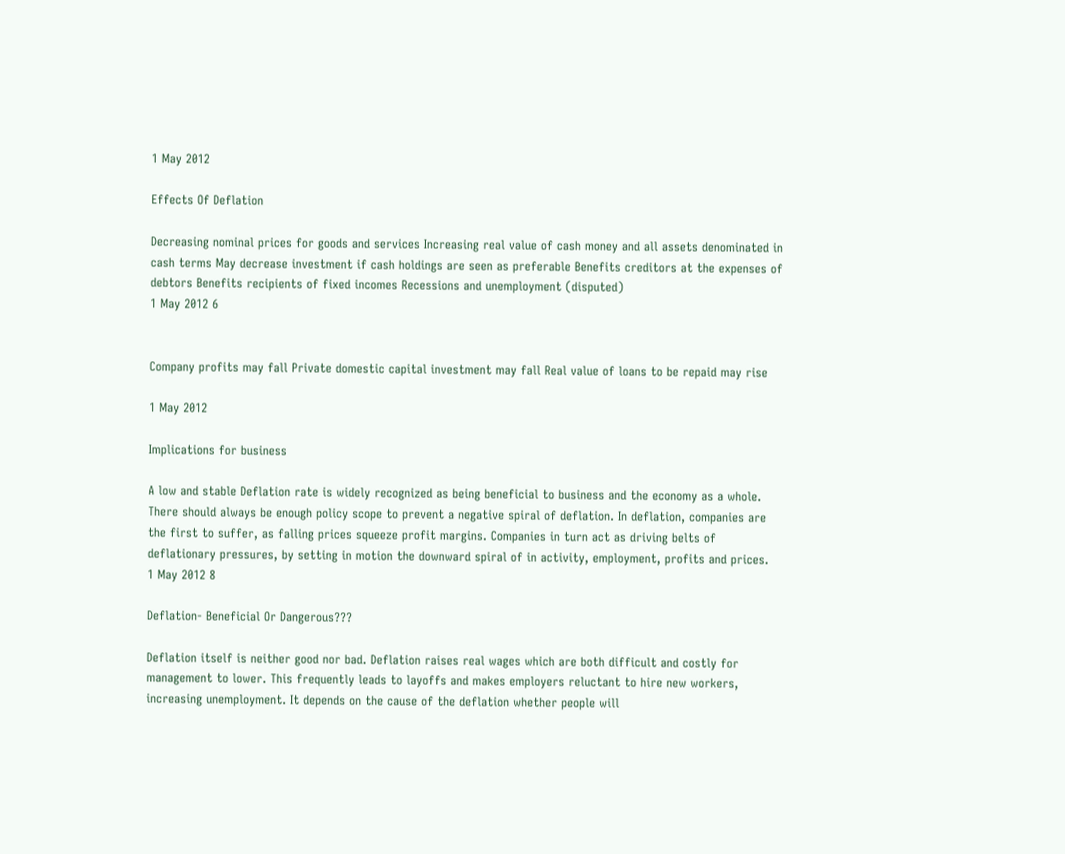1 May 2012

Effects Of Deflation

Decreasing nominal prices for goods and services Increasing real value of cash money and all assets denominated in cash terms May decrease investment if cash holdings are seen as preferable Benefits creditors at the expenses of debtors Benefits recipients of fixed incomes Recessions and unemployment (disputed)
1 May 2012 6


Company profits may fall Private domestic capital investment may fall Real value of loans to be repaid may rise

1 May 2012

Implications for business

A low and stable Deflation rate is widely recognized as being beneficial to business and the economy as a whole. There should always be enough policy scope to prevent a negative spiral of deflation. In deflation, companies are the first to suffer, as falling prices squeeze profit margins. Companies in turn act as driving belts of deflationary pressures, by setting in motion the downward spiral of in activity, employment, profits and prices.
1 May 2012 8

Deflation- Beneficial Or Dangerous???

Deflation itself is neither good nor bad. Deflation raises real wages which are both difficult and costly for management to lower. This frequently leads to layoffs and makes employers reluctant to hire new workers, increasing unemployment. It depends on the cause of the deflation whether people will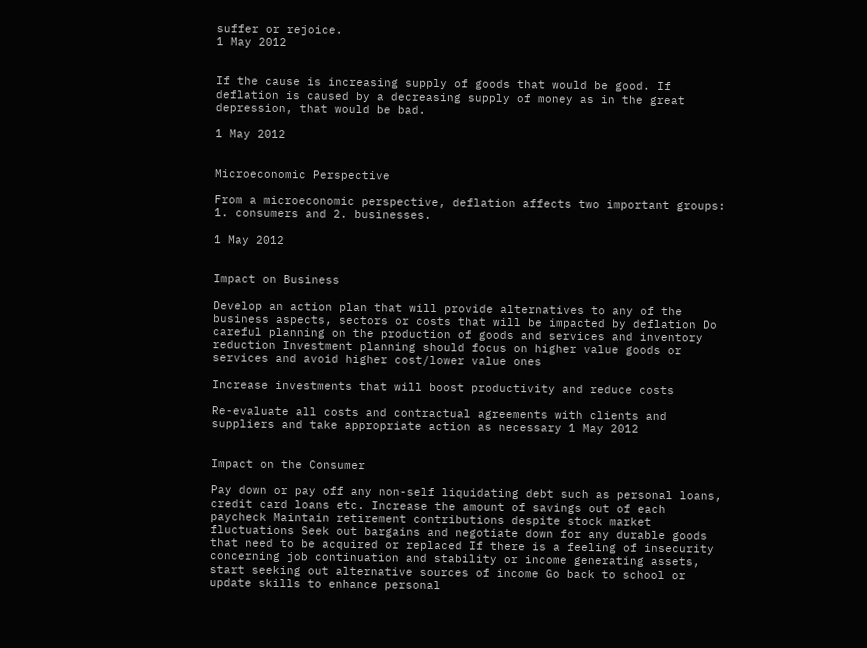suffer or rejoice.
1 May 2012


If the cause is increasing supply of goods that would be good. If deflation is caused by a decreasing supply of money as in the great depression, that would be bad.

1 May 2012


Microeconomic Perspective

From a microeconomic perspective, deflation affects two important groups: 1. consumers and 2. businesses.

1 May 2012


Impact on Business

Develop an action plan that will provide alternatives to any of the business aspects, sectors or costs that will be impacted by deflation Do careful planning on the production of goods and services and inventory reduction Investment planning should focus on higher value goods or services and avoid higher cost/lower value ones

Increase investments that will boost productivity and reduce costs

Re-evaluate all costs and contractual agreements with clients and suppliers and take appropriate action as necessary 1 May 2012


Impact on the Consumer

Pay down or pay off any non-self liquidating debt such as personal loans, credit card loans etc. Increase the amount of savings out of each paycheck Maintain retirement contributions despite stock market fluctuations Seek out bargains and negotiate down for any durable goods that need to be acquired or replaced If there is a feeling of insecurity concerning job continuation and stability or income generating assets, start seeking out alternative sources of income Go back to school or update skills to enhance personal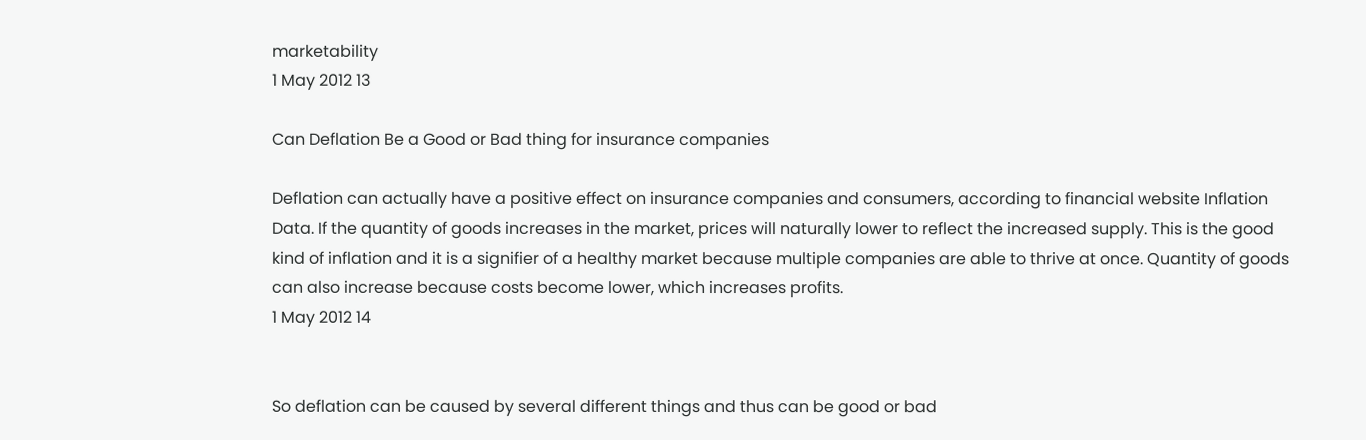marketability
1 May 2012 13

Can Deflation Be a Good or Bad thing for insurance companies

Deflation can actually have a positive effect on insurance companies and consumers, according to financial website Inflation Data. If the quantity of goods increases in the market, prices will naturally lower to reflect the increased supply. This is the good kind of inflation and it is a signifier of a healthy market because multiple companies are able to thrive at once. Quantity of goods can also increase because costs become lower, which increases profits.
1 May 2012 14


So deflation can be caused by several different things and thus can be good or bad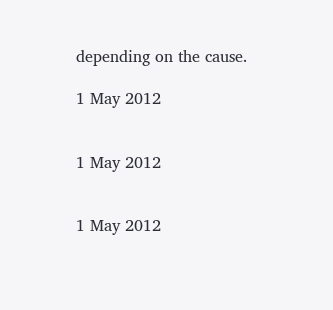depending on the cause.

1 May 2012


1 May 2012


1 May 2012